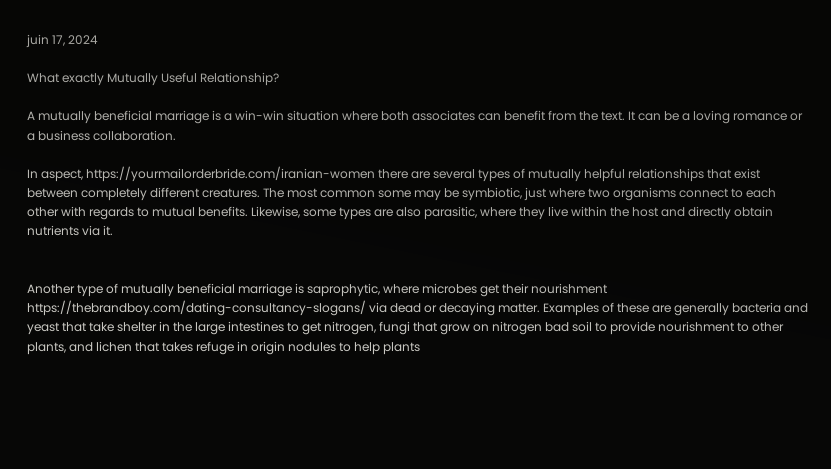juin 17, 2024

What exactly Mutually Useful Relationship?

A mutually beneficial marriage is a win-win situation where both associates can benefit from the text. It can be a loving romance or a business collaboration.

In aspect, https://yourmailorderbride.com/iranian-women there are several types of mutually helpful relationships that exist between completely different creatures. The most common some may be symbiotic, just where two organisms connect to each other with regards to mutual benefits. Likewise, some types are also parasitic, where they live within the host and directly obtain nutrients via it.


Another type of mutually beneficial marriage is saprophytic, where microbes get their nourishment https://thebrandboy.com/dating-consultancy-slogans/ via dead or decaying matter. Examples of these are generally bacteria and yeast that take shelter in the large intestines to get nitrogen, fungi that grow on nitrogen bad soil to provide nourishment to other plants, and lichen that takes refuge in origin nodules to help plants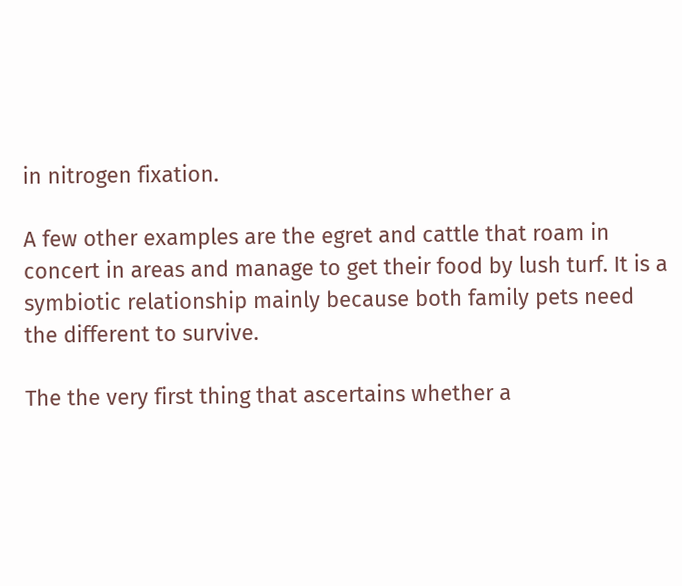in nitrogen fixation.

A few other examples are the egret and cattle that roam in concert in areas and manage to get their food by lush turf. It is a symbiotic relationship mainly because both family pets need the different to survive.

The the very first thing that ascertains whether a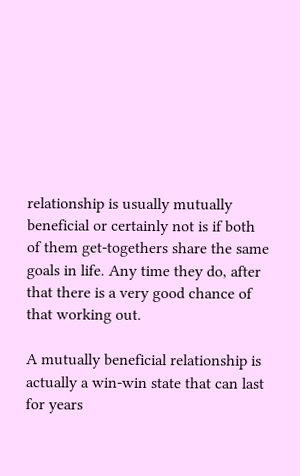relationship is usually mutually beneficial or certainly not is if both of them get-togethers share the same goals in life. Any time they do, after that there is a very good chance of that working out.

A mutually beneficial relationship is actually a win-win state that can last for years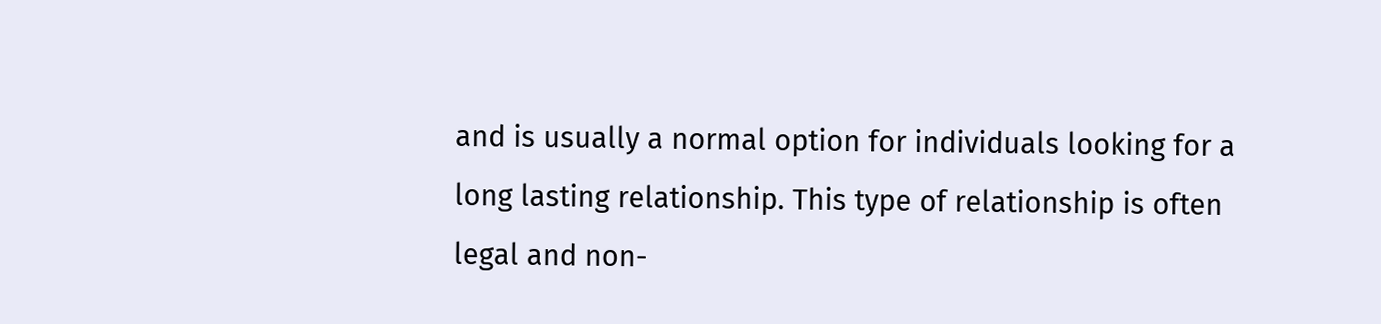and is usually a normal option for individuals looking for a long lasting relationship. This type of relationship is often legal and non-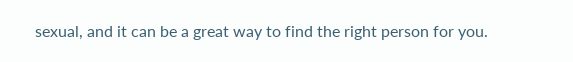sexual, and it can be a great way to find the right person for you.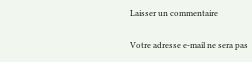Laisser un commentaire

Votre adresse e-mail ne sera pas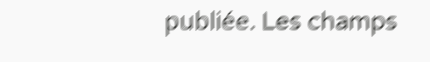publiée. Les champs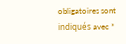obligatoires sont indiqués avec *